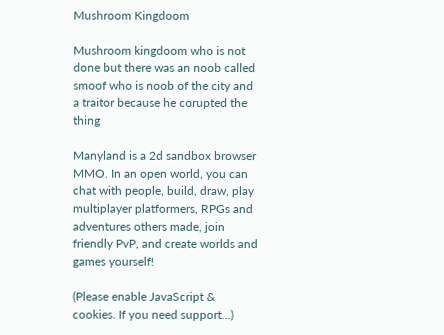Mushroom Kingdoom

Mushroom kingdoom who is not done but there was an noob called smoof who is noob of the city and a traitor because he corupted the thing

Manyland is a 2d sandbox browser MMO. In an open world, you can chat with people, build, draw, play multiplayer platformers, RPGs and adventures others made, join friendly PvP, and create worlds and games yourself!

(Please enable JavaScript & cookies. If you need support...)